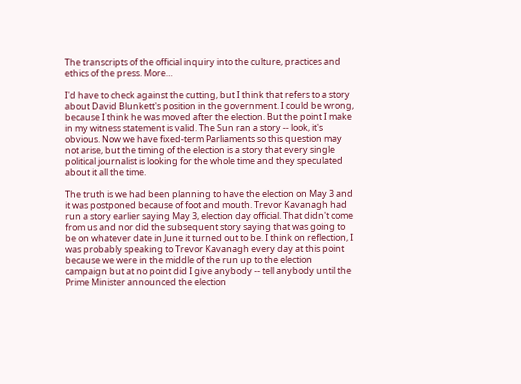The transcripts of the official inquiry into the culture, practices and ethics of the press. More…

I'd have to check against the cutting, but I think that refers to a story about David Blunkett's position in the government. I could be wrong, because I think he was moved after the election. But the point I make in my witness statement is valid. The Sun ran a story -- look, it's obvious. Now we have fixed-term Parliaments so this question may not arise, but the timing of the election is a story that every single political journalist is looking for the whole time and they speculated about it all the time.

The truth is we had been planning to have the election on May 3 and it was postponed because of foot and mouth. Trevor Kavanagh had run a story earlier saying May 3, election day official. That didn't come from us and nor did the subsequent story saying that was going to be on whatever date in June it turned out to be. I think on reflection, I was probably speaking to Trevor Kavanagh every day at this point because we were in the middle of the run up to the election campaign but at no point did I give anybody -- tell anybody until the Prime Minister announced the election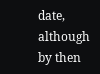date, although by then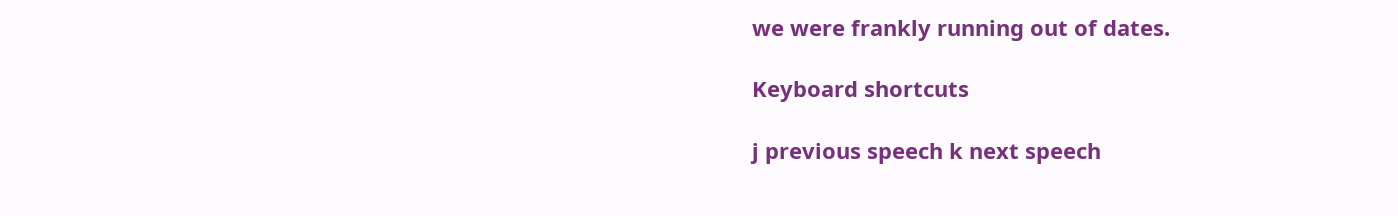we were frankly running out of dates.

Keyboard shortcuts

j previous speech k next speech